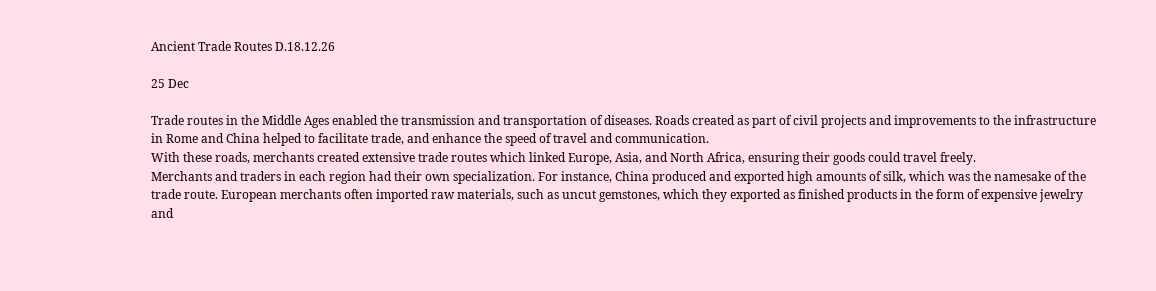Ancient Trade Routes D.18.12.26

25 Dec

Trade routes in the Middle Ages enabled the transmission and transportation of diseases. Roads created as part of civil projects and improvements to the infrastructure in Rome and China helped to facilitate trade, and enhance the speed of travel and communication.
With these roads, merchants created extensive trade routes which linked Europe, Asia, and North Africa, ensuring their goods could travel freely.
Merchants and traders in each region had their own specialization. For instance, China produced and exported high amounts of silk, which was the namesake of the trade route. European merchants often imported raw materials, such as uncut gemstones, which they exported as finished products in the form of expensive jewelry and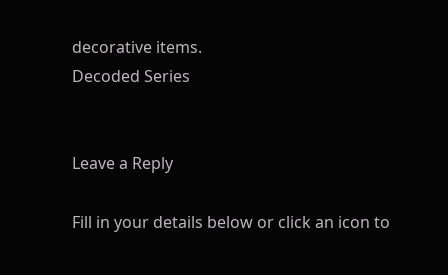decorative items.
Decoded Series


Leave a Reply

Fill in your details below or click an icon to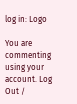log in: Logo

You are commenting using your account. Log Out /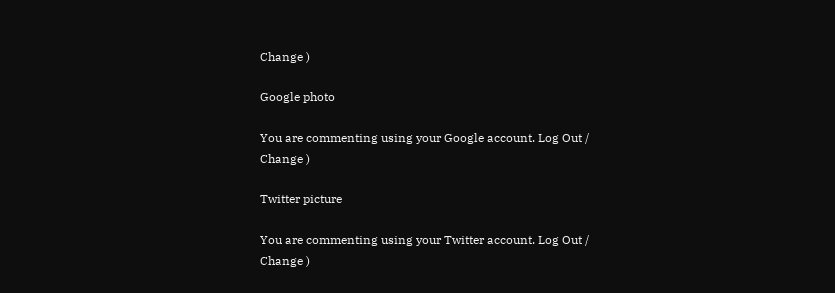Change )

Google photo

You are commenting using your Google account. Log Out /  Change )

Twitter picture

You are commenting using your Twitter account. Log Out /  Change )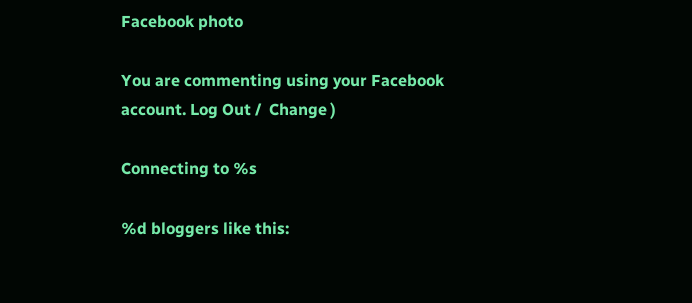Facebook photo

You are commenting using your Facebook account. Log Out /  Change )

Connecting to %s

%d bloggers like this: